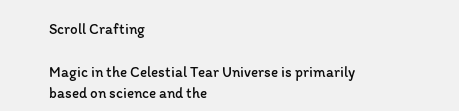Scroll Crafting

Magic in the Celestial Tear Universe is primarily based on science and the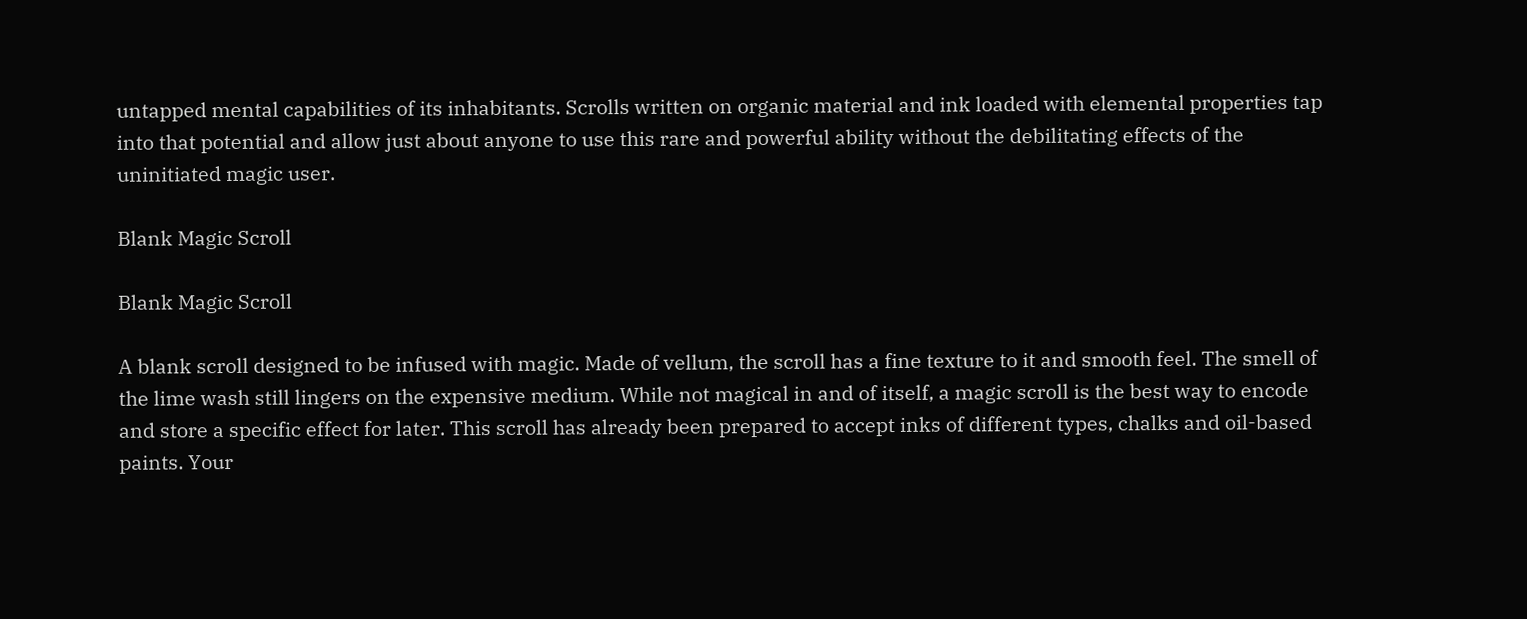untapped mental capabilities of its inhabitants. Scrolls written on organic material and ink loaded with elemental properties tap into that potential and allow just about anyone to use this rare and powerful ability without the debilitating effects of the uninitiated magic user.

Blank Magic Scroll

Blank Magic Scroll

A blank scroll designed to be infused with magic. Made of vellum, the scroll has a fine texture to it and smooth feel. The smell of the lime wash still lingers on the expensive medium. While not magical in and of itself, a magic scroll is the best way to encode and store a specific effect for later. This scroll has already been prepared to accept inks of different types, chalks and oil-based paints. Your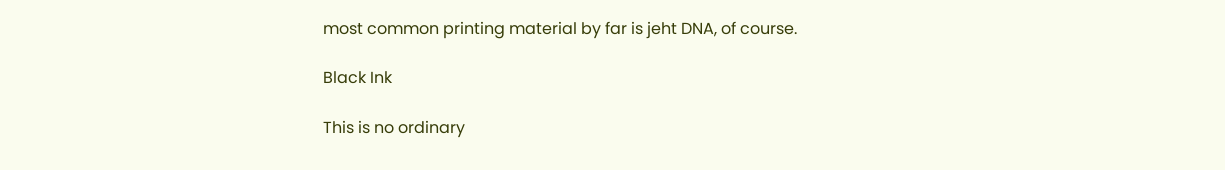most common printing material by far is jeht DNA, of course.

Black Ink

This is no ordinary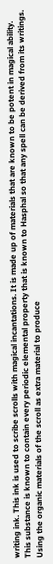writing ink. This ink is used to scribe scrolls with magical incantations. It is made up of materials that are known to be potent in magical ability. This substance is known to contain every periodic elemental property that is known to Hasphal so that any spell can be derived from its writings. Using the organic materials of the scroll as extra material to produce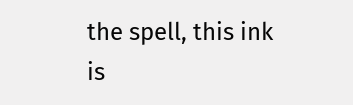the spell, this ink is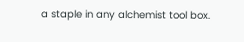a staple in any alchemist tool box.